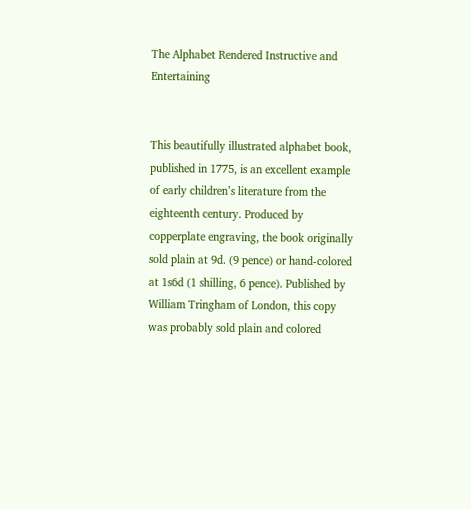The Alphabet Rendered Instructive and Entertaining


This beautifully illustrated alphabet book, published in 1775, is an excellent example of early children’s literature from the eighteenth century. Produced by copperplate engraving, the book originally sold plain at 9d. (9 pence) or hand-colored at 1s6d (1 shilling, 6 pence). Published by William Tringham of London, this copy was probably sold plain and colored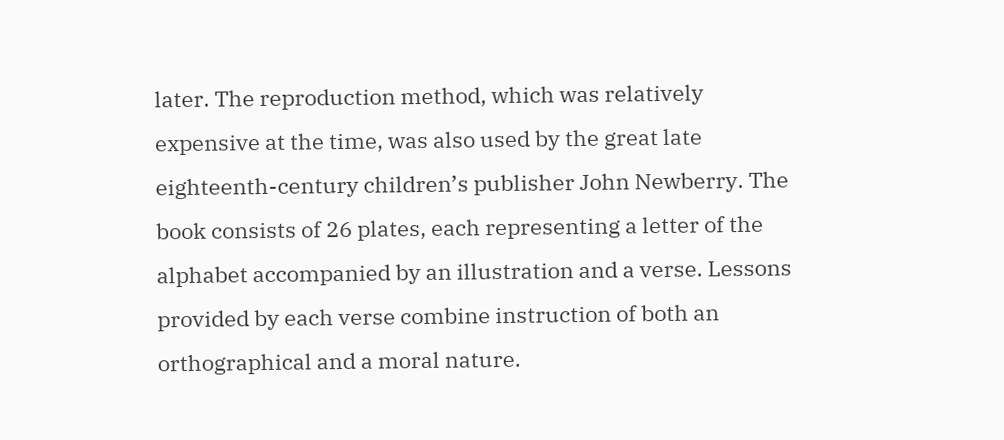later. The reproduction method, which was relatively expensive at the time, was also used by the great late eighteenth-century children’s publisher John Newberry. The book consists of 26 plates, each representing a letter of the alphabet accompanied by an illustration and a verse. Lessons provided by each verse combine instruction of both an orthographical and a moral nature.